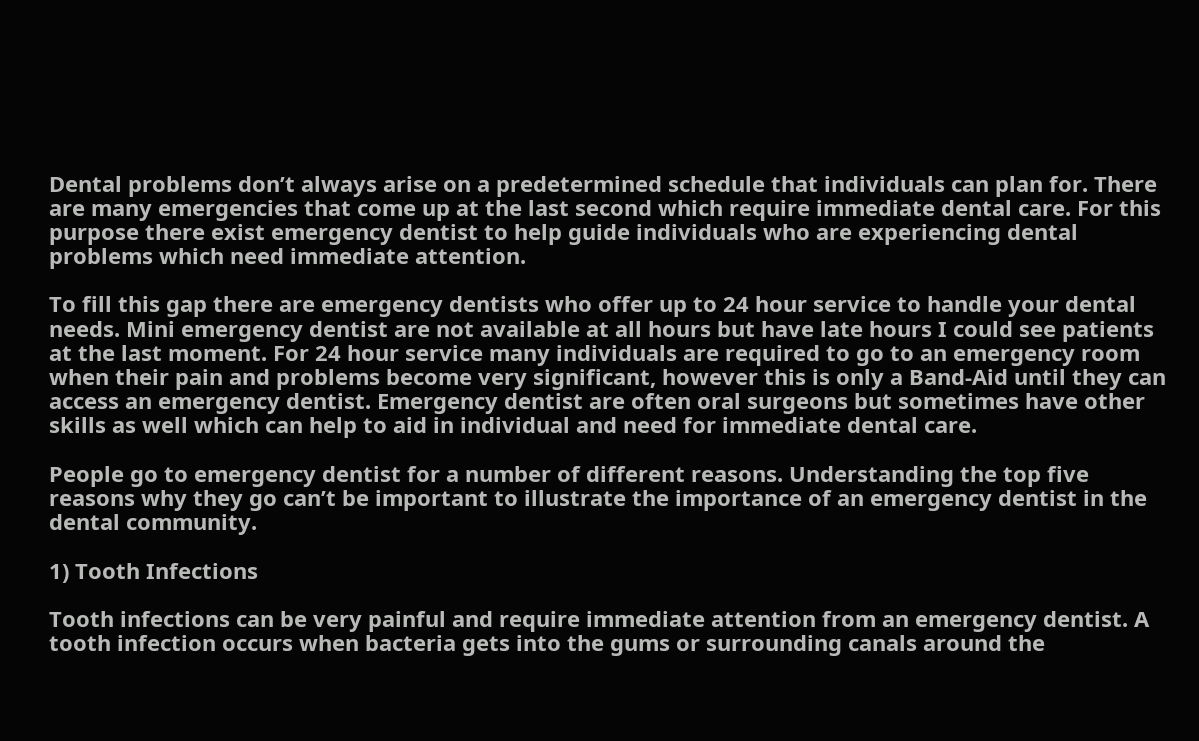Dental problems don’t always arise on a predetermined schedule that individuals can plan for. There are many emergencies that come up at the last second which require immediate dental care. For this purpose there exist emergency dentist to help guide individuals who are experiencing dental problems which need immediate attention.

To fill this gap there are emergency dentists who offer up to 24 hour service to handle your dental needs. Mini emergency dentist are not available at all hours but have late hours I could see patients at the last moment. For 24 hour service many individuals are required to go to an emergency room when their pain and problems become very significant, however this is only a Band-Aid until they can access an emergency dentist. Emergency dentist are often oral surgeons but sometimes have other skills as well which can help to aid in individual and need for immediate dental care.

People go to emergency dentist for a number of different reasons. Understanding the top five reasons why they go can’t be important to illustrate the importance of an emergency dentist in the dental community.

1) Tooth Infections

Tooth infections can be very painful and require immediate attention from an emergency dentist. A tooth infection occurs when bacteria gets into the gums or surrounding canals around the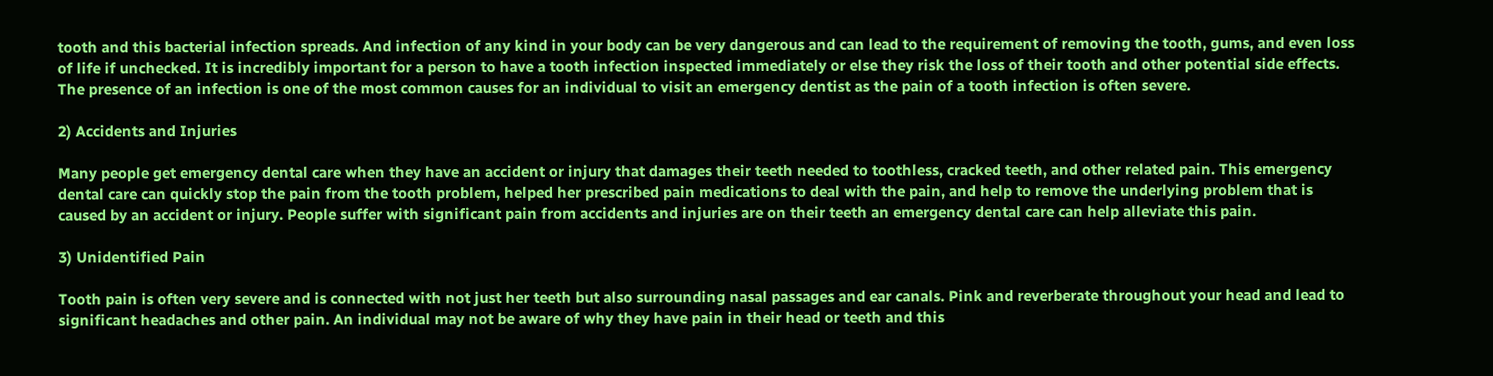tooth and this bacterial infection spreads. And infection of any kind in your body can be very dangerous and can lead to the requirement of removing the tooth, gums, and even loss of life if unchecked. It is incredibly important for a person to have a tooth infection inspected immediately or else they risk the loss of their tooth and other potential side effects. The presence of an infection is one of the most common causes for an individual to visit an emergency dentist as the pain of a tooth infection is often severe.

2) Accidents and Injuries

Many people get emergency dental care when they have an accident or injury that damages their teeth needed to toothless, cracked teeth, and other related pain. This emergency dental care can quickly stop the pain from the tooth problem, helped her prescribed pain medications to deal with the pain, and help to remove the underlying problem that is caused by an accident or injury. People suffer with significant pain from accidents and injuries are on their teeth an emergency dental care can help alleviate this pain.

3) Unidentified Pain

Tooth pain is often very severe and is connected with not just her teeth but also surrounding nasal passages and ear canals. Pink and reverberate throughout your head and lead to significant headaches and other pain. An individual may not be aware of why they have pain in their head or teeth and this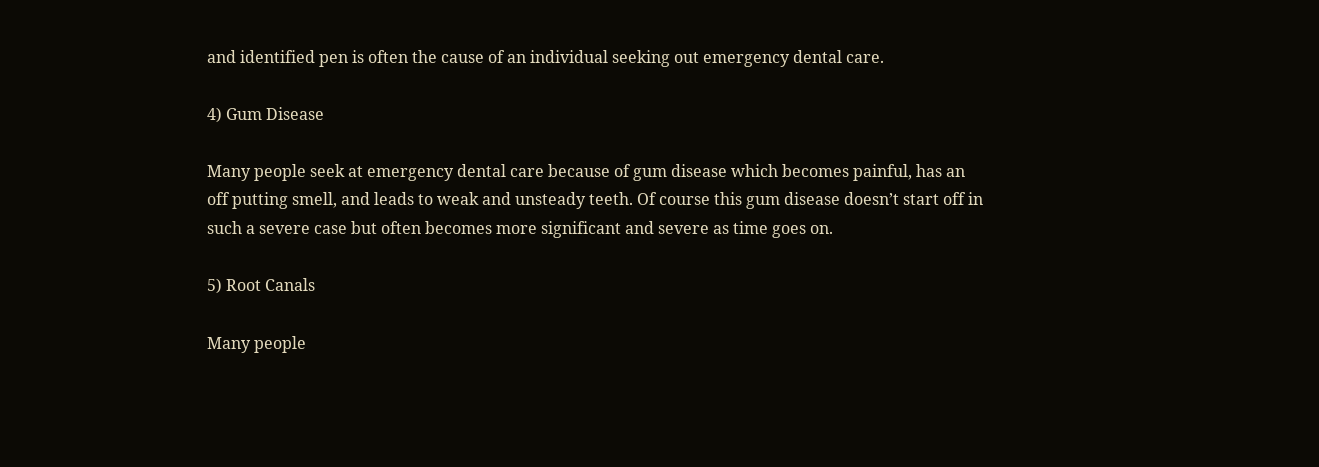and identified pen is often the cause of an individual seeking out emergency dental care.

4) Gum Disease

Many people seek at emergency dental care because of gum disease which becomes painful, has an off putting smell, and leads to weak and unsteady teeth. Of course this gum disease doesn’t start off in such a severe case but often becomes more significant and severe as time goes on.

5) Root Canals

Many people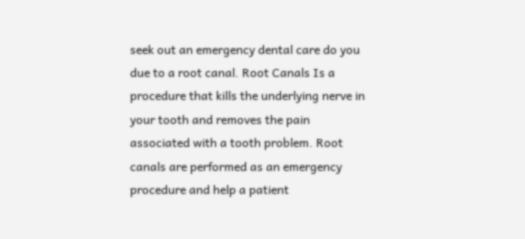seek out an emergency dental care do you due to a root canal. Root Canals Is a procedure that kills the underlying nerve in your tooth and removes the pain associated with a tooth problem. Root canals are performed as an emergency procedure and help a patient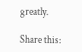greatly.

Share this: